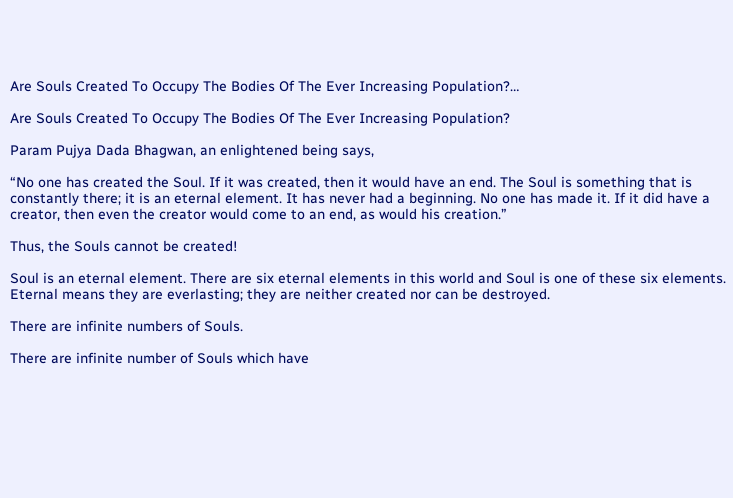Are Souls Created To Occupy The Bodies Of The Ever Increasing Population?…

Are Souls Created To Occupy The Bodies Of The Ever Increasing Population?

Param Pujya Dada Bhagwan, an enlightened being says,

“No one has created the Soul. If it was created, then it would have an end. The Soul is something that is constantly there; it is an eternal element. It has never had a beginning. No one has made it. If it did have a creator, then even the creator would come to an end, as would his creation.”

Thus, the Souls cannot be created!

Soul is an eternal element. There are six eternal elements in this world and Soul is one of these six elements. Eternal means they are everlasting; they are neither created nor can be destroyed.

There are infinite numbers of Souls.

There are infinite number of Souls which have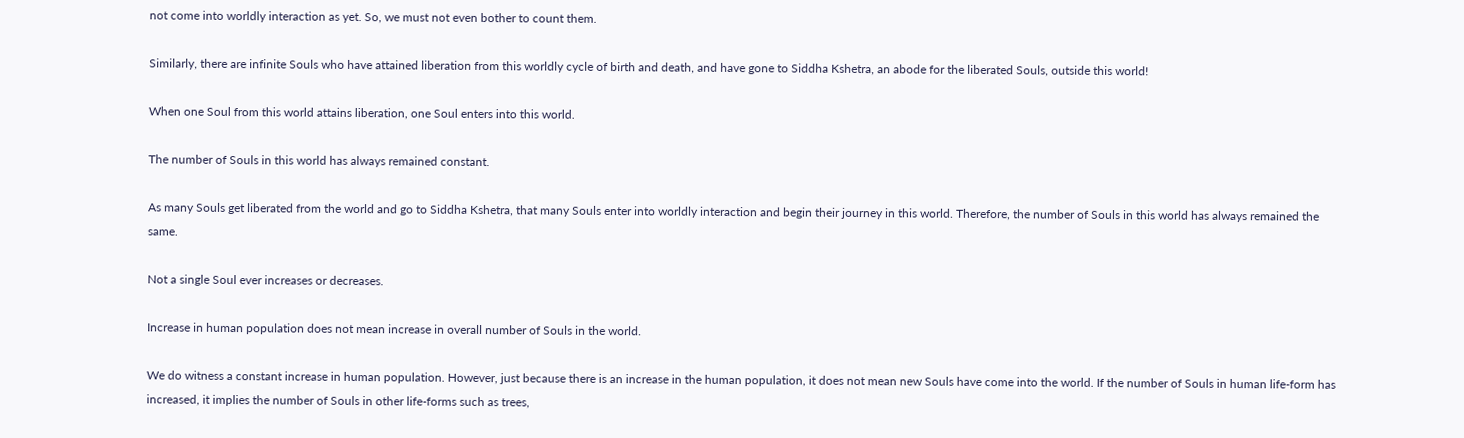not come into worldly interaction as yet. So, we must not even bother to count them.

Similarly, there are infinite Souls who have attained liberation from this worldly cycle of birth and death, and have gone to Siddha Kshetra, an abode for the liberated Souls, outside this world!

When one Soul from this world attains liberation, one Soul enters into this world.

The number of Souls in this world has always remained constant.

As many Souls get liberated from the world and go to Siddha Kshetra, that many Souls enter into worldly interaction and begin their journey in this world. Therefore, the number of Souls in this world has always remained the same.

Not a single Soul ever increases or decreases.

Increase in human population does not mean increase in overall number of Souls in the world.

We do witness a constant increase in human population. However, just because there is an increase in the human population, it does not mean new Souls have come into the world. If the number of Souls in human life-form has increased, it implies the number of Souls in other life-forms such as trees,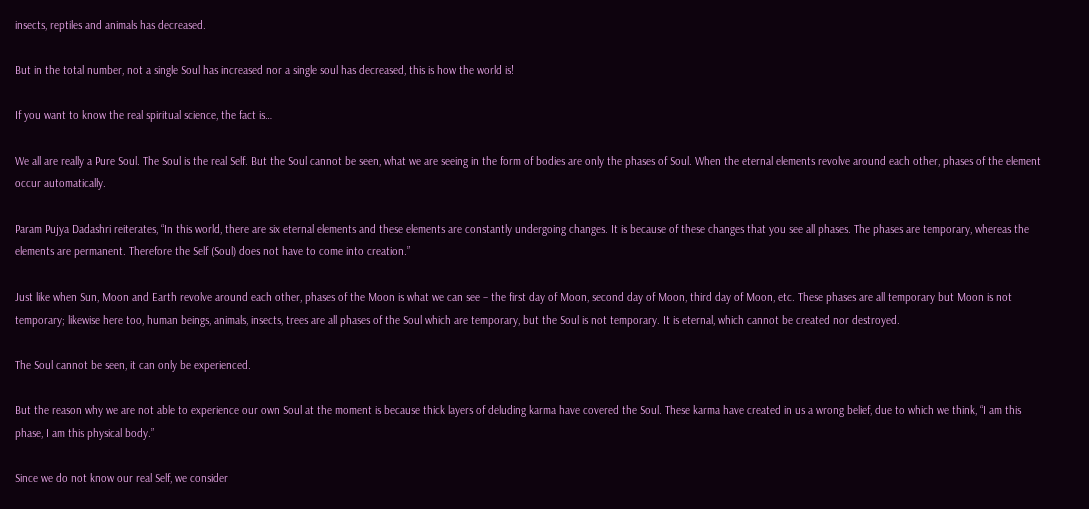insects, reptiles and animals has decreased.

But in the total number, not a single Soul has increased nor a single soul has decreased, this is how the world is!

If you want to know the real spiritual science, the fact is…

We all are really a Pure Soul. The Soul is the real Self. But the Soul cannot be seen, what we are seeing in the form of bodies are only the phases of Soul. When the eternal elements revolve around each other, phases of the element occur automatically.

Param Pujya Dadashri reiterates, “In this world, there are six eternal elements and these elements are constantly undergoing changes. It is because of these changes that you see all phases. The phases are temporary, whereas the elements are permanent. Therefore the Self (Soul) does not have to come into creation.”

Just like when Sun, Moon and Earth revolve around each other, phases of the Moon is what we can see – the first day of Moon, second day of Moon, third day of Moon, etc. These phases are all temporary but Moon is not temporary; likewise here too, human beings, animals, insects, trees are all phases of the Soul which are temporary, but the Soul is not temporary. It is eternal, which cannot be created nor destroyed.

The Soul cannot be seen, it can only be experienced.

But the reason why we are not able to experience our own Soul at the moment is because thick layers of deluding karma have covered the Soul. These karma have created in us a wrong belief, due to which we think, “I am this phase, I am this physical body.”

Since we do not know our real Self, we consider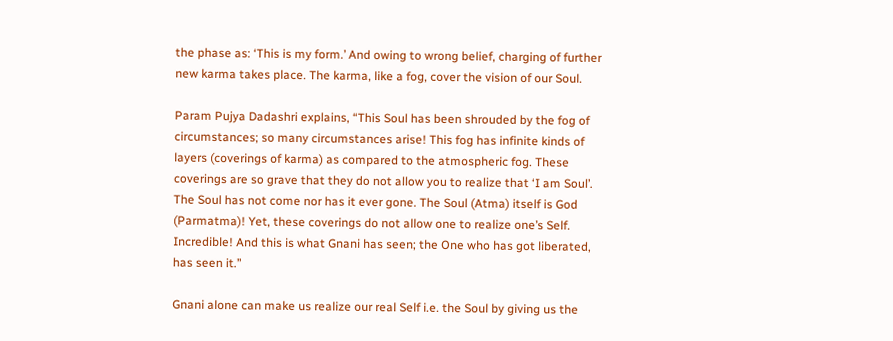the phase as: ‘This is my form.’ And owing to wrong belief, charging of further new karma takes place. The karma, like a fog, cover the vision of our Soul.

Param Pujya Dadashri explains, “This Soul has been shrouded by the fog of circumstances; so many circumstances arise! This fog has infinite kinds of layers (coverings of karma) as compared to the atmospheric fog. These coverings are so grave that they do not allow you to realize that ‘I am Soul’. The Soul has not come nor has it ever gone. The Soul (Atma) itself is God (Parmatma)! Yet, these coverings do not allow one to realize one’s Self. Incredible! And this is what Gnani has seen; the One who has got liberated, has seen it.”

Gnani alone can make us realize our real Self i.e. the Soul by giving us the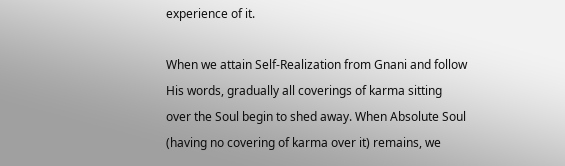experience of it.

When we attain Self-Realization from Gnani and follow His words, gradually all coverings of karma sitting over the Soul begin to shed away. When Absolute Soul (having no covering of karma over it) remains, we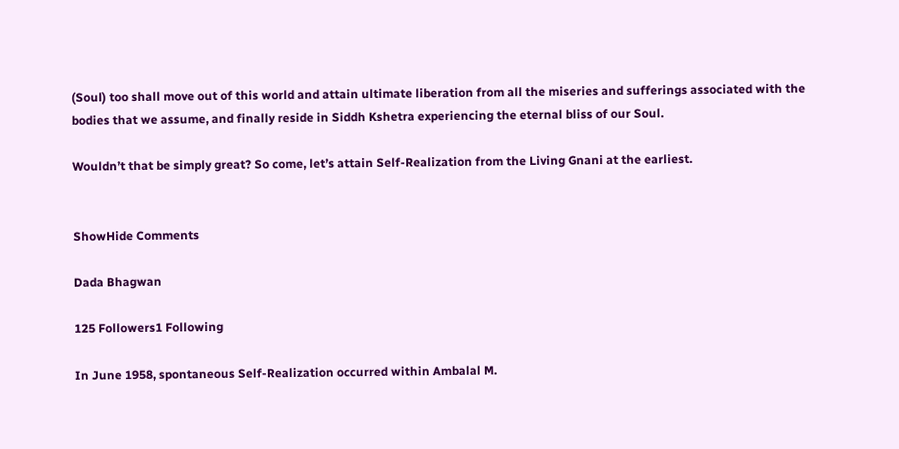(Soul) too shall move out of this world and attain ultimate liberation from all the miseries and sufferings associated with the bodies that we assume, and finally reside in Siddh Kshetra experiencing the eternal bliss of our Soul.

Wouldn’t that be simply great? So come, let’s attain Self-Realization from the Living Gnani at the earliest.


ShowHide Comments

Dada Bhagwan

125 Followers1 Following

In June 1958, spontaneous Self-Realization occurred within Ambalal M.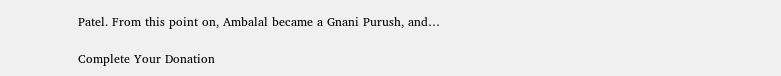Patel. From this point on, Ambalal became a Gnani Purush, and…

Complete Your Donation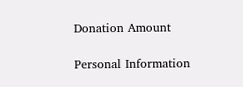Donation Amount

Personal Information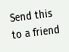Send this to a friend